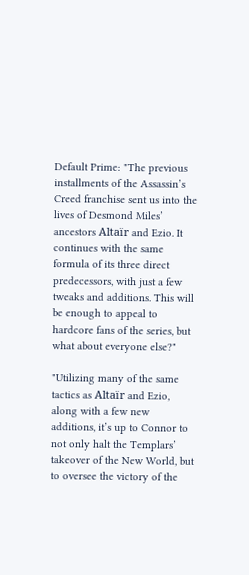Default Prime: "The previous installments of the Assassin’s Creed franchise sent us into the lives of Desmond Miles’ ancestors Altaïr and Ezio. It continues with the same formula of its three direct predecessors, with just a few tweaks and additions. This will be enough to appeal to hardcore fans of the series, but what about everyone else?"

"Utilizing many of the same tactics as Altaïr and Ezio, along with a few new additions, it’s up to Connor to not only halt the Templars’ takeover of the New World, but to oversee the victory of the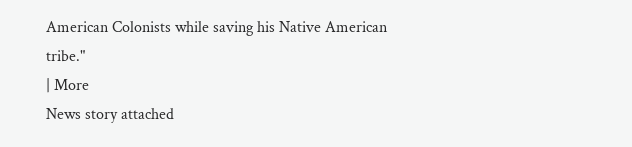American Colonists while saving his Native American tribe."
| More
News story attached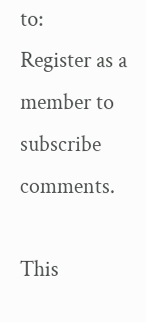to:
Register as a member to subscribe comments.

This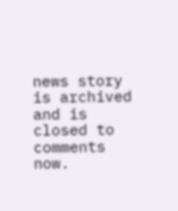news story is archived and is closed to comments now.